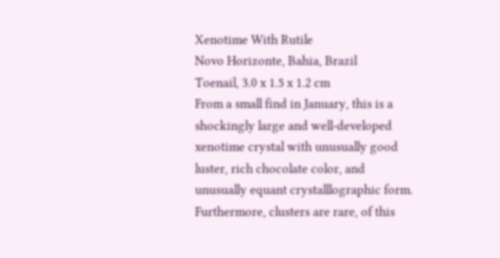Xenotime With Rutile
Novo Horizonte, Bahia, Brazil
Toenail, 3.0 x 1.5 x 1.2 cm
From a small find in January, this is a shockingly large and well-developed xenotime crystal with unusually good luster, rich chocolate color, and unusually equant crystalllographic form. Furthermore, clusters are rare, of this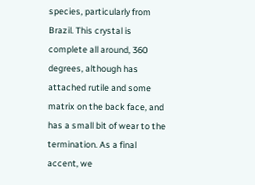species, particularly from Brazil. This crystal is complete all around, 360 degrees, although has attached rutile and some matrix on the back face, and has a small bit of wear to the termination. As a final accent, we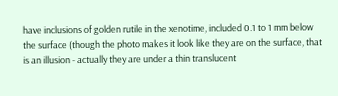have inclusions of golden rutile in the xenotime, included 0.1 to 1 mm below the surface (though the photo makes it look like they are on the surface, that is an illusion - actually they are under a thin translucent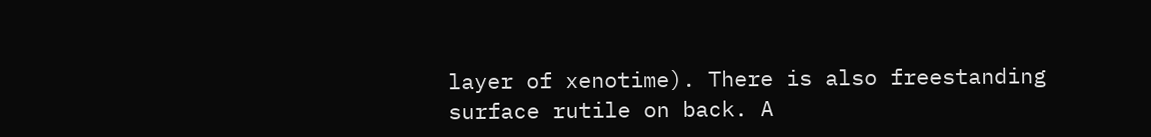layer of xenotime). There is also freestanding surface rutile on back. A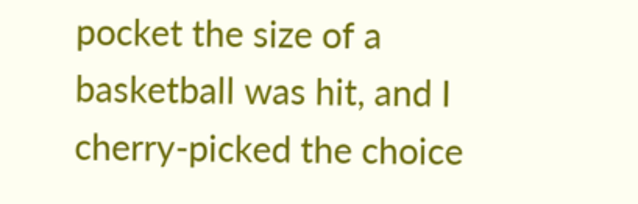pocket the size of a basketball was hit, and I cherry-picked the choice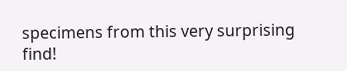specimens from this very surprising find!